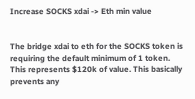Increase SOCKS xdai -> Eth min value


The bridge xdai to eth for the SOCKS token is requiring the default minimum of 1 token.
This represents $120k of value. This basically prevents any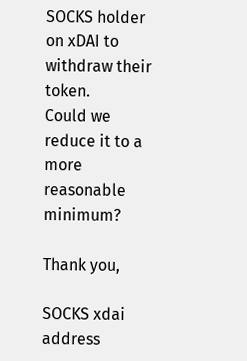SOCKS holder on xDAI to withdraw their token.
Could we reduce it to a more reasonable minimum?

Thank you,

SOCKS xdai address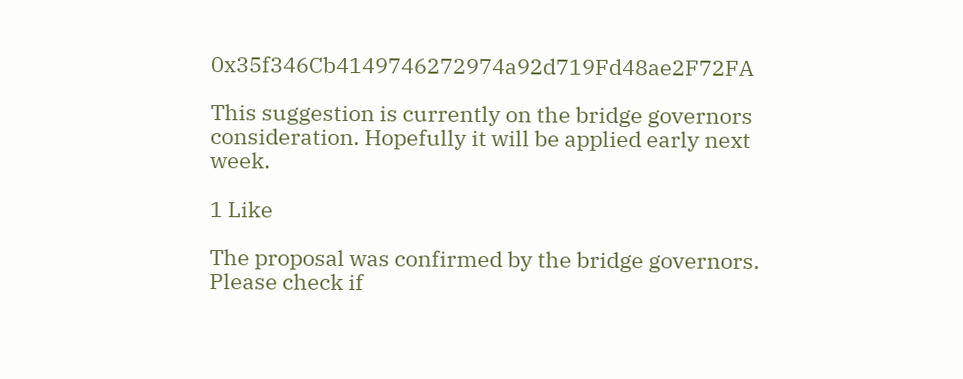0x35f346Cb4149746272974a92d719Fd48ae2F72FA

This suggestion is currently on the bridge governors consideration. Hopefully it will be applied early next week.

1 Like

The proposal was confirmed by the bridge governors. Please check if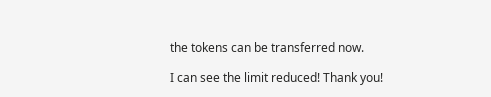the tokens can be transferred now.

I can see the limit reduced! Thank you!